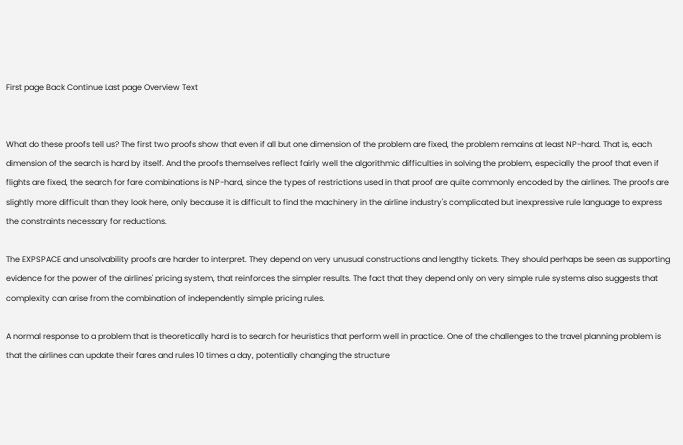First page Back Continue Last page Overview Text


What do these proofs tell us? The first two proofs show that even if all but one dimension of the problem are fixed, the problem remains at least NP-hard. That is, each dimension of the search is hard by itself. And the proofs themselves reflect fairly well the algorithmic difficulties in solving the problem, especially the proof that even if flights are fixed, the search for fare combinations is NP-hard, since the types of restrictions used in that proof are quite commonly encoded by the airlines. The proofs are slightly more difficult than they look here, only because it is difficult to find the machinery in the airline industry's complicated but inexpressive rule language to express the constraints necessary for reductions.

The EXPSPACE and unsolvability proofs are harder to interpret. They depend on very unusual constructions and lengthy tickets. They should perhaps be seen as supporting evidence for the power of the airlines' pricing system, that reinforces the simpler results. The fact that they depend only on very simple rule systems also suggests that complexity can arise from the combination of independently simple pricing rules.

A normal response to a problem that is theoretically hard is to search for heuristics that perform well in practice. One of the challenges to the travel planning problem is that the airlines can update their fares and rules 10 times a day, potentially changing the structure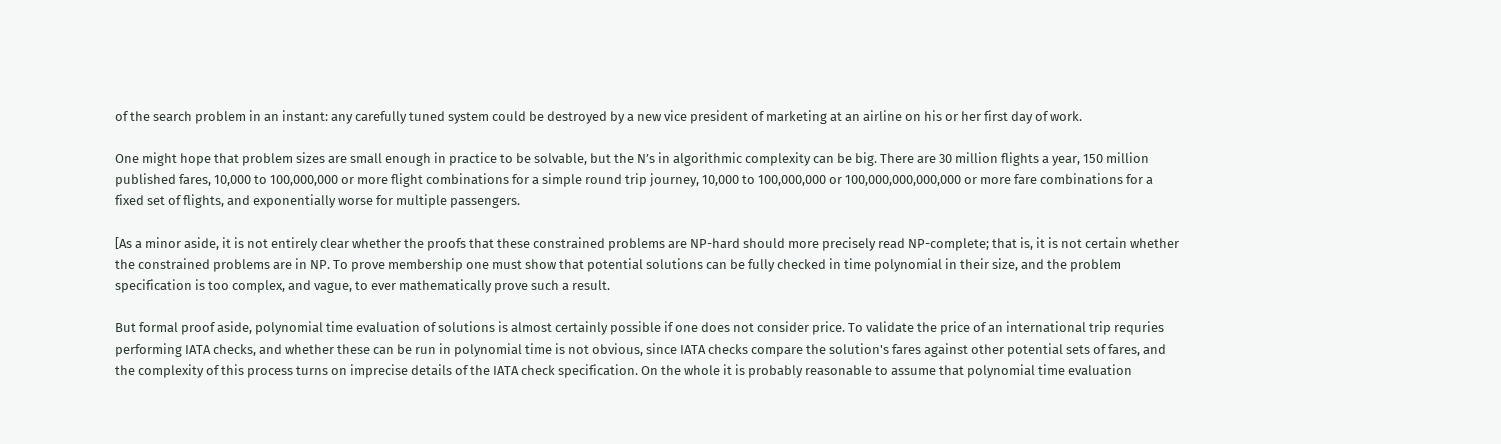of the search problem in an instant: any carefully tuned system could be destroyed by a new vice president of marketing at an airline on his or her first day of work.

One might hope that problem sizes are small enough in practice to be solvable, but the N’s in algorithmic complexity can be big. There are 30 million flights a year, 150 million published fares, 10,000 to 100,000,000 or more flight combinations for a simple round trip journey, 10,000 to 100,000,000 or 100,000,000,000,000 or more fare combinations for a fixed set of flights, and exponentially worse for multiple passengers.

[As a minor aside, it is not entirely clear whether the proofs that these constrained problems are NP-hard should more precisely read NP-complete; that is, it is not certain whether the constrained problems are in NP. To prove membership one must show that potential solutions can be fully checked in time polynomial in their size, and the problem specification is too complex, and vague, to ever mathematically prove such a result.

But formal proof aside, polynomial time evaluation of solutions is almost certainly possible if one does not consider price. To validate the price of an international trip requries performing IATA checks, and whether these can be run in polynomial time is not obvious, since IATA checks compare the solution's fares against other potential sets of fares, and the complexity of this process turns on imprecise details of the IATA check specification. On the whole it is probably reasonable to assume that polynomial time evaluation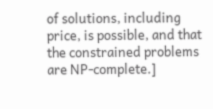of solutions, including price, is possible, and that the constrained problems are NP-complete.]